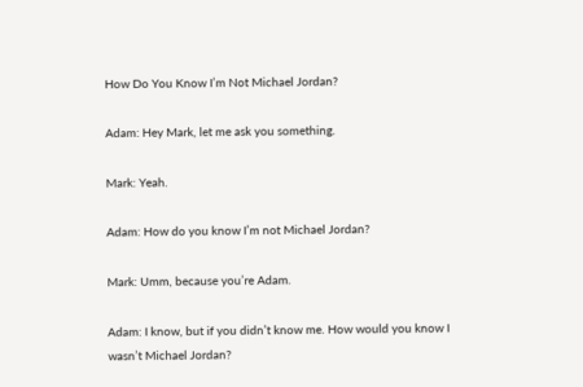How Do You Know I’m Not Michael Jordan?

Adam: Hey Mark, let me ask you something.

Mark: Yeah.

Adam: How do you know I’m not Michael Jordan?

Mark: Umm, because you’re Adam.

Adam: I know, but if you didn’t know me. How would you know I wasn’t Michael Jordan?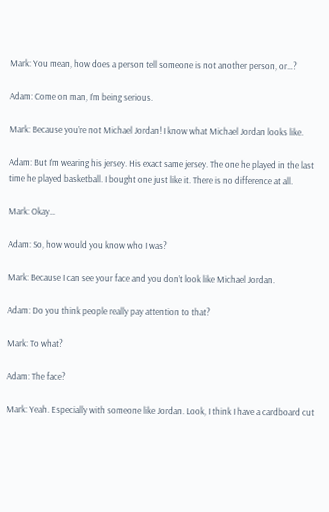Mark: You mean, how does a person tell someone is not another person, or…?

Adam: Come on man, I’m being serious.

Mark: Because you’re not Michael Jordan! I know what Michael Jordan looks like.

Adam: But I’m wearing his jersey. His exact same jersey. The one he played in the last time he played basketball. I bought one just like it. There is no difference at all.

Mark: Okay…

Adam: So, how would you know who I was?

Mark: Because I can see your face and you don’t look like Michael Jordan.

Adam: Do you think people really pay attention to that?

Mark: To what?

Adam: The face?

Mark: Yeah. Especially with someone like Jordan. Look, I think I have a cardboard cut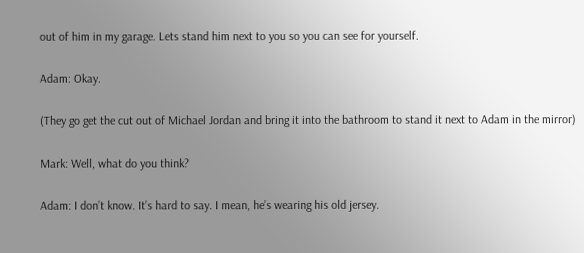out of him in my garage. Lets stand him next to you so you can see for yourself.

Adam: Okay.

(They go get the cut out of Michael Jordan and bring it into the bathroom to stand it next to Adam in the mirror)

Mark: Well, what do you think?

Adam: I don’t know. It’s hard to say. I mean, he’s wearing his old jersey.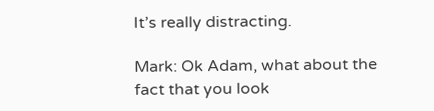It’s really distracting.

Mark: Ok Adam, what about the fact that you look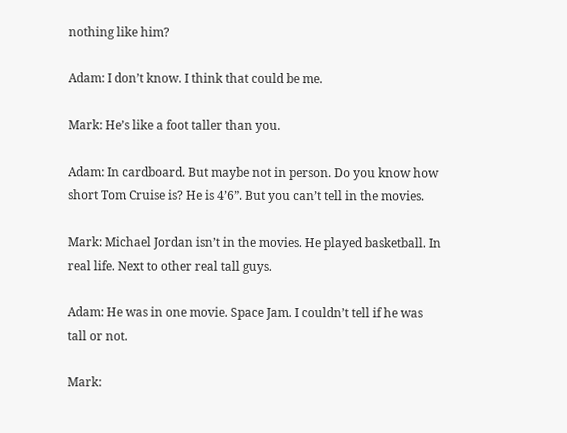nothing like him?

Adam: I don’t know. I think that could be me.

Mark: He’s like a foot taller than you.

Adam: In cardboard. But maybe not in person. Do you know how short Tom Cruise is? He is 4’6”. But you can’t tell in the movies.

Mark: Michael Jordan isn’t in the movies. He played basketball. In real life. Next to other real tall guys.

Adam: He was in one movie. Space Jam. I couldn’t tell if he was tall or not.

Mark: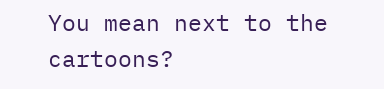You mean next to the cartoons?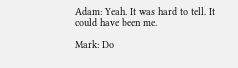Adam: Yeah. It was hard to tell. It could have been me.

Mark: Do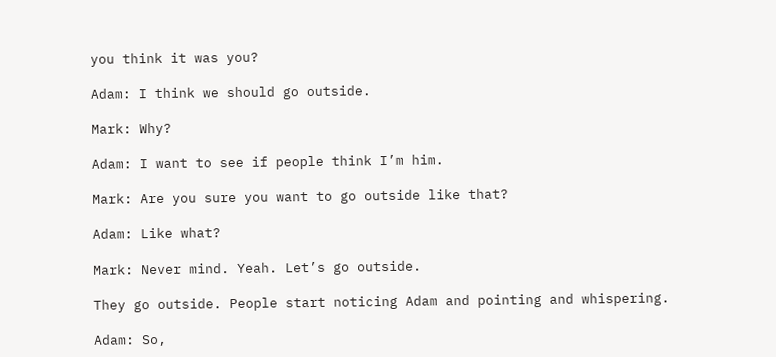you think it was you?

Adam: I think we should go outside.

Mark: Why?

Adam: I want to see if people think I’m him.

Mark: Are you sure you want to go outside like that?

Adam: Like what?

Mark: Never mind. Yeah. Let’s go outside.

They go outside. People start noticing Adam and pointing and whispering.

Adam: So,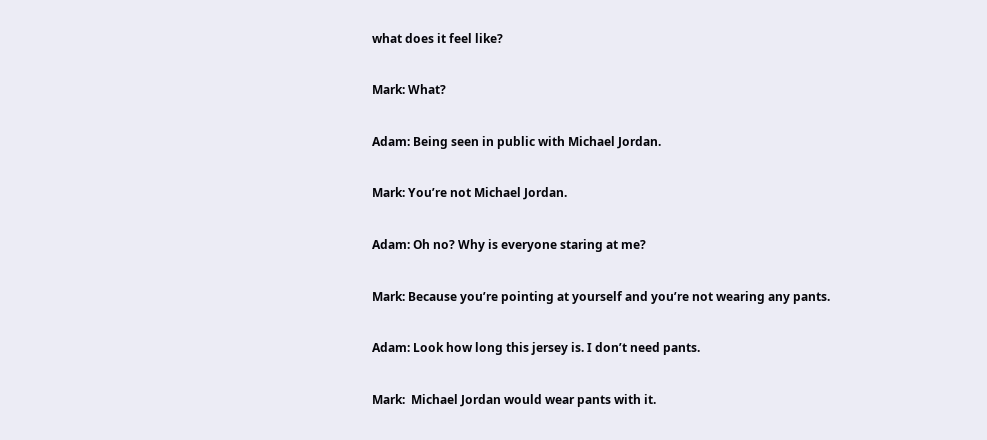what does it feel like?

Mark: What?

Adam: Being seen in public with Michael Jordan.

Mark: You’re not Michael Jordan.

Adam: Oh no? Why is everyone staring at me?

Mark: Because you’re pointing at yourself and you’re not wearing any pants.

Adam: Look how long this jersey is. I don’t need pants.

Mark:  Michael Jordan would wear pants with it.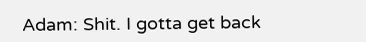Adam: Shit. I gotta get back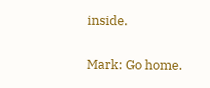inside.

Mark: Go home.